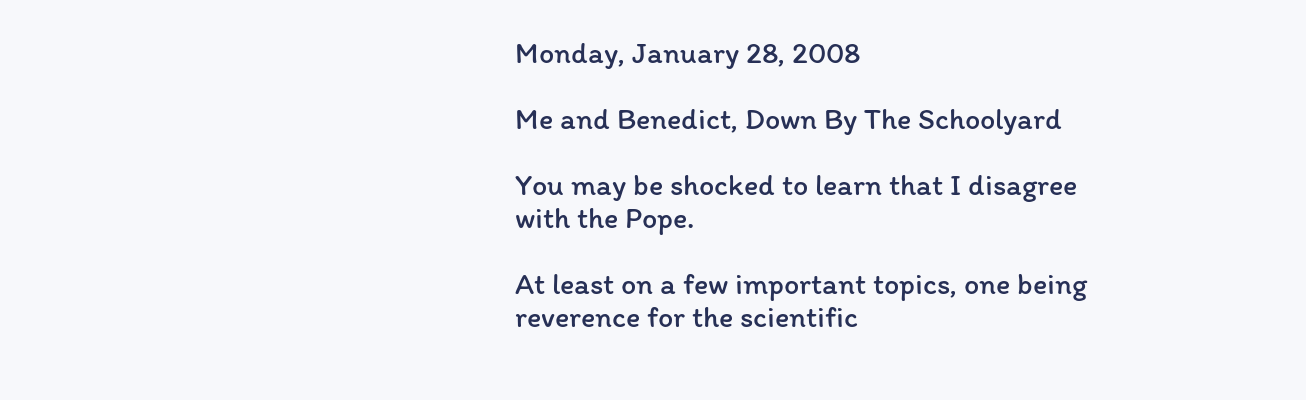Monday, January 28, 2008

Me and Benedict, Down By The Schoolyard

You may be shocked to learn that I disagree with the Pope.

At least on a few important topics, one being reverence for the scientific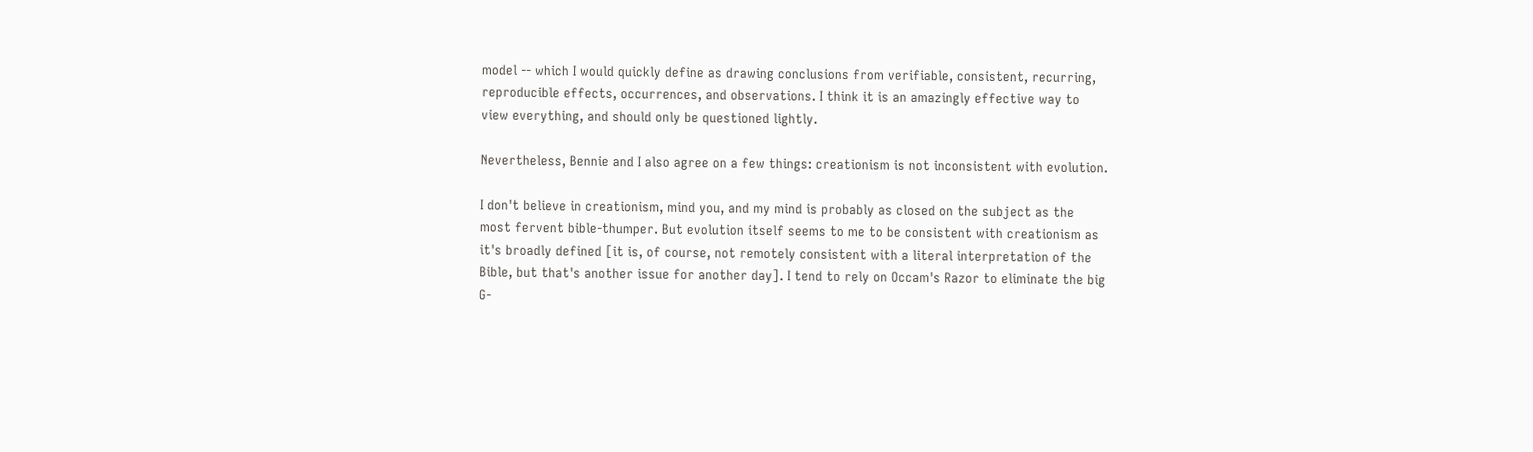model -- which I would quickly define as drawing conclusions from verifiable, consistent, recurring, reproducible effects, occurrences, and observations. I think it is an amazingly effective way to view everything, and should only be questioned lightly.

Nevertheless, Bennie and I also agree on a few things: creationism is not inconsistent with evolution.

I don't believe in creationism, mind you, and my mind is probably as closed on the subject as the most fervent bible-thumper. But evolution itself seems to me to be consistent with creationism as it's broadly defined [it is, of course, not remotely consistent with a literal interpretation of the Bible, but that's another issue for another day]. I tend to rely on Occam's Razor to eliminate the big G-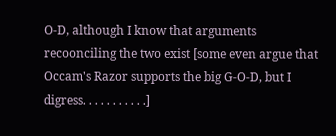O-D, although I know that arguments recoonciling the two exist [some even argue that Occam's Razor supports the big G-O-D, but I digress. . . . . . . . . . .]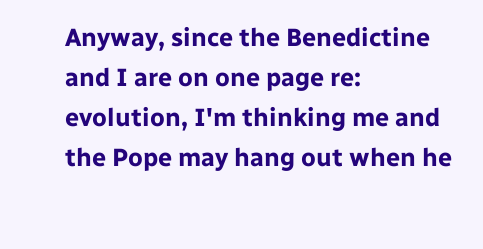Anyway, since the Benedictine and I are on one page re: evolution, I'm thinking me and the Pope may hang out when he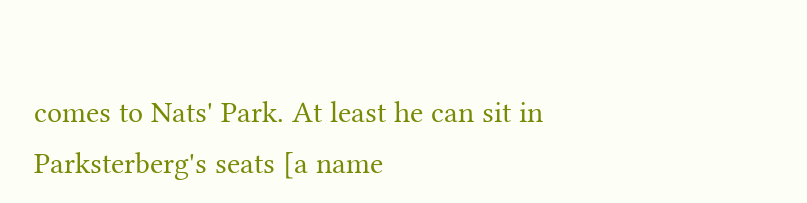comes to Nats' Park. At least he can sit in Parksterberg's seats [a name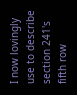I now lovingly use to describe section 241's fifth row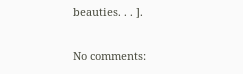beauties. . . ].

No comments: